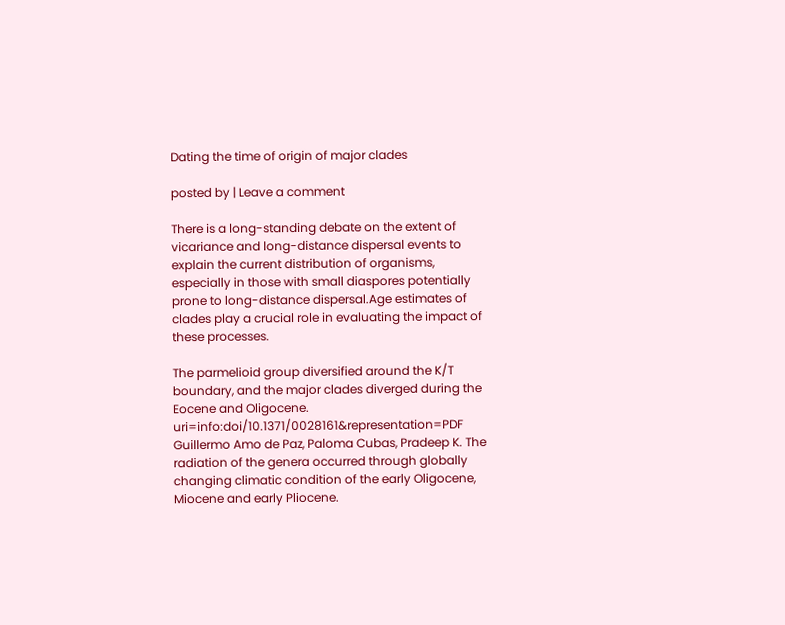Dating the time of origin of major clades

posted by | Leave a comment

There is a long-standing debate on the extent of vicariance and long-distance dispersal events to explain the current distribution of organisms, especially in those with small diaspores potentially prone to long-distance dispersal.Age estimates of clades play a crucial role in evaluating the impact of these processes.

The parmelioid group diversified around the K/T boundary, and the major clades diverged during the Eocene and Oligocene. uri=info:doi/10.1371/0028161&representation=PDF Guillermo Amo de Paz, Paloma Cubas, Pradeep K. The radiation of the genera occurred through globally changing climatic condition of the early Oligocene, Miocene and early Pliocene.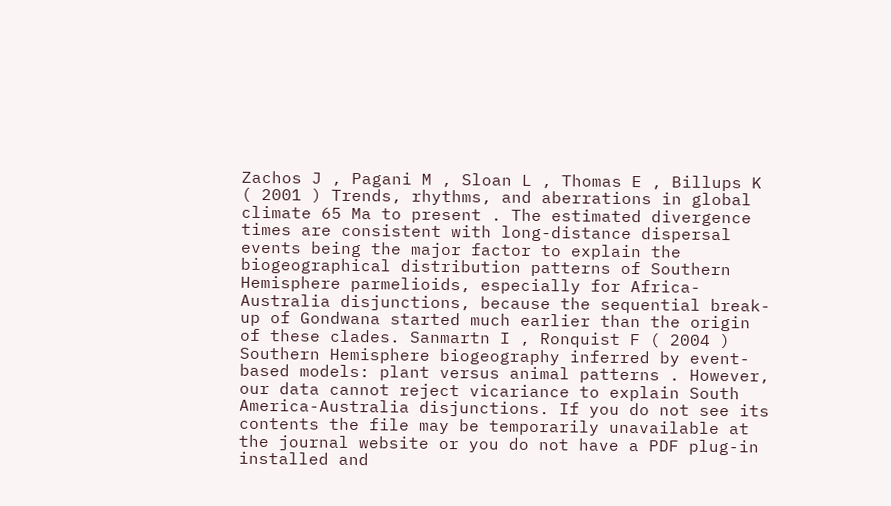Zachos J , Pagani M , Sloan L , Thomas E , Billups K ( 2001 ) Trends, rhythms, and aberrations in global climate 65 Ma to present . The estimated divergence times are consistent with long-distance dispersal events being the major factor to explain the biogeographical distribution patterns of Southern Hemisphere parmelioids, especially for Africa-Australia disjunctions, because the sequential break-up of Gondwana started much earlier than the origin of these clades. Sanmartn I , Ronquist F ( 2004 ) Southern Hemisphere biogeography inferred by event-based models: plant versus animal patterns . However, our data cannot reject vicariance to explain South America-Australia disjunctions. If you do not see its contents the file may be temporarily unavailable at the journal website or you do not have a PDF plug-in installed and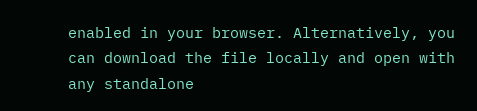enabled in your browser. Alternatively, you can download the file locally and open with any standalone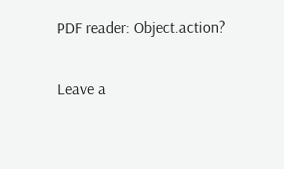PDF reader: Object.action?

Leave a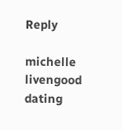Reply

michelle livengood dating